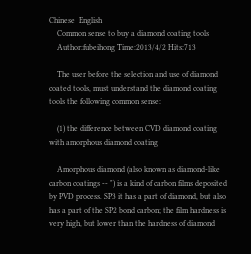Chinese  English
    Common sense to buy a diamond coating tools
    Author:fubeihong Time:2013/4/2 Hits:713

    The user before the selection and use of diamond coated tools, must understand the diamond coating tools the following common sense:

    (1) the difference between CVD diamond coating with amorphous diamond coating

    Amorphous diamond (also known as diamond-like carbon coatings -- ") is a kind of carbon films deposited by PVD process. SP3 it has a part of diamond, but also has a part of the SP2 bond carbon; the film hardness is very high, but lower than the hardness of diamond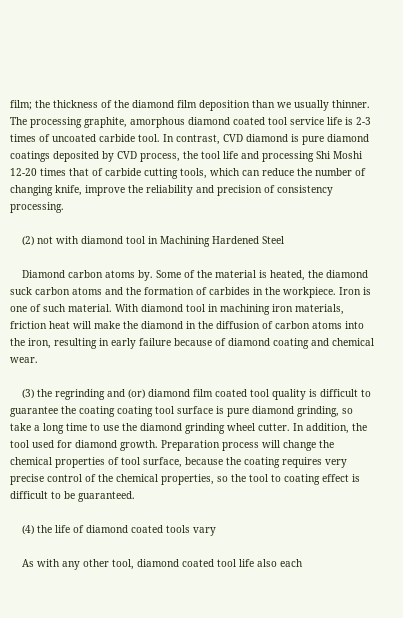film; the thickness of the diamond film deposition than we usually thinner. The processing graphite, amorphous diamond coated tool service life is 2-3 times of uncoated carbide tool. In contrast, CVD diamond is pure diamond coatings deposited by CVD process, the tool life and processing Shi Moshi 12-20 times that of carbide cutting tools, which can reduce the number of changing knife, improve the reliability and precision of consistency processing.

    (2) not with diamond tool in Machining Hardened Steel

    Diamond carbon atoms by. Some of the material is heated, the diamond suck carbon atoms and the formation of carbides in the workpiece. Iron is one of such material. With diamond tool in machining iron materials, friction heat will make the diamond in the diffusion of carbon atoms into the iron, resulting in early failure because of diamond coating and chemical wear.

    (3) the regrinding and (or) diamond film coated tool quality is difficult to guarantee the coating coating tool surface is pure diamond grinding, so take a long time to use the diamond grinding wheel cutter. In addition, the tool used for diamond growth. Preparation process will change the chemical properties of tool surface, because the coating requires very precise control of the chemical properties, so the tool to coating effect is difficult to be guaranteed.

    (4) the life of diamond coated tools vary

    As with any other tool, diamond coated tool life also each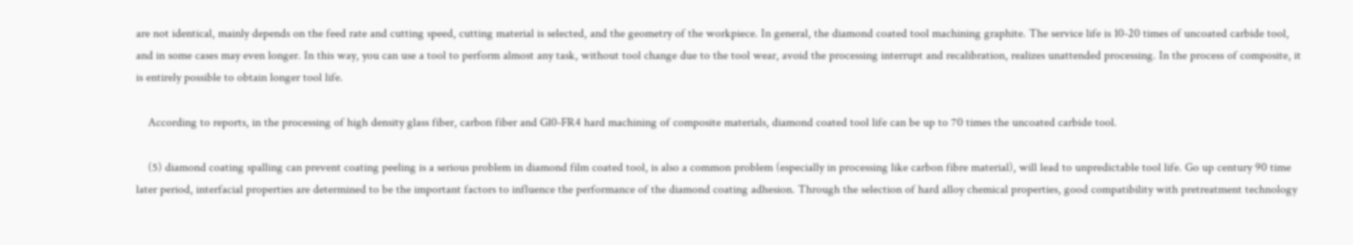are not identical, mainly depends on the feed rate and cutting speed, cutting material is selected, and the geometry of the workpiece. In general, the diamond coated tool machining graphite. The service life is 10-20 times of uncoated carbide tool, and in some cases may even longer. In this way, you can use a tool to perform almost any task, without tool change due to the tool wear, avoid the processing interrupt and recalibration, realizes unattended processing. In the process of composite, it is entirely possible to obtain longer tool life.

    According to reports, in the processing of high density glass fiber, carbon fiber and Gl0-FR4 hard machining of composite materials, diamond coated tool life can be up to 70 times the uncoated carbide tool.

    (5) diamond coating spalling can prevent coating peeling is a serious problem in diamond film coated tool, is also a common problem (especially in processing like carbon fibre material), will lead to unpredictable tool life. Go up century 90 time later period, interfacial properties are determined to be the important factors to influence the performance of the diamond coating adhesion. Through the selection of hard alloy chemical properties, good compatibility with pretreatment technology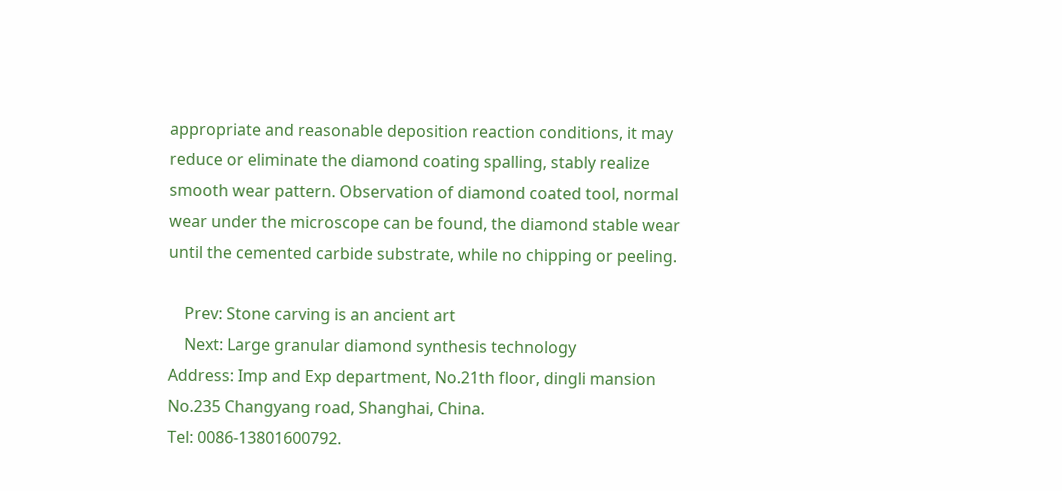appropriate and reasonable deposition reaction conditions, it may reduce or eliminate the diamond coating spalling, stably realize smooth wear pattern. Observation of diamond coated tool, normal wear under the microscope can be found, the diamond stable wear until the cemented carbide substrate, while no chipping or peeling.

    Prev: Stone carving is an ancient art
    Next: Large granular diamond synthesis technology
Address: Imp and Exp department, No.21th floor, dingli mansion No.235 Changyang road, Shanghai, China.
Tel: 0086-13801600792.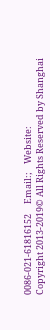0086-021-61816152     Email:;    Website:
Copyright 2013-2019© All Rights Reserved by Shanghai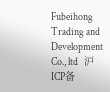Fubeihong Trading and Development Co., ltd   沪ICP备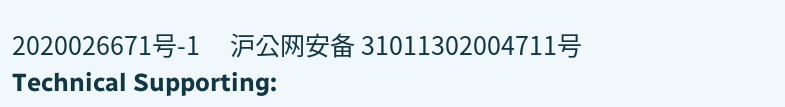2020026671号-1     沪公网安备 31011302004711号
Technical Supporting: